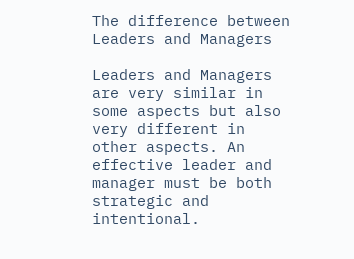The difference between Leaders and Managers

Leaders and Managers are very similar in some aspects but also very different in other aspects. An effective leader and manager must be both strategic and intentional.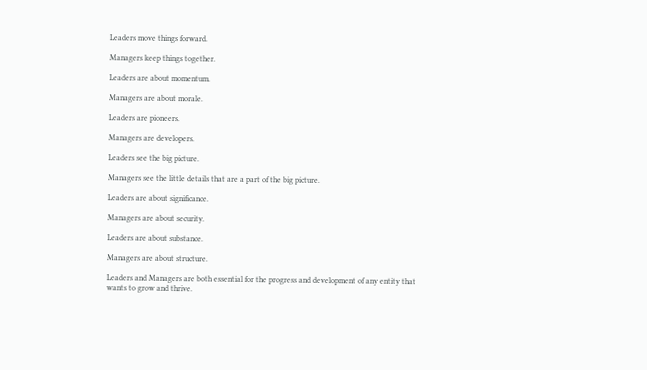Leaders move things forward.

Managers keep things together.

Leaders are about momentum.

Managers are about morale.

Leaders are pioneers.

Managers are developers.

Leaders see the big picture.

Managers see the little details that are a part of the big picture.

Leaders are about significance.

Managers are about security.

Leaders are about substance.

Managers are about structure.

Leaders and Managers are both essential for the progress and development of any entity that wants to grow and thrive.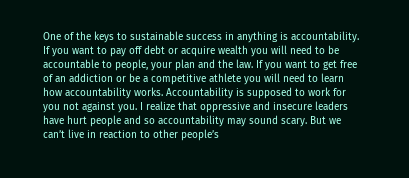One of the keys to sustainable success in anything is accountability. If you want to pay off debt or acquire wealth you will need to be accountable to people, your plan and the law. If you want to get free of an addiction or be a competitive athlete you will need to learn how accountability works. Accountability is supposed to work for you not against you. I realize that oppressive and insecure leaders have hurt people and so accountability may sound scary. But we can’t live in reaction to other people’s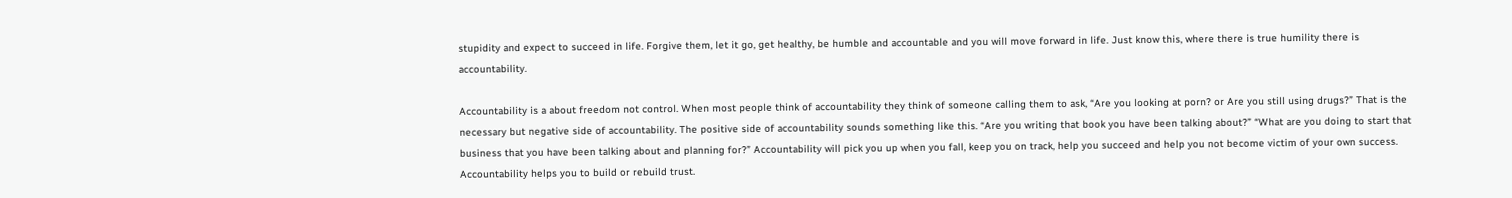stupidity and expect to succeed in life. Forgive them, let it go, get healthy, be humble and accountable and you will move forward in life. Just know this, where there is true humility there is accountability.

Accountability is a about freedom not control. When most people think of accountability they think of someone calling them to ask, “Are you looking at porn? or Are you still using drugs?” That is the necessary but negative side of accountability. The positive side of accountability sounds something like this. “Are you writing that book you have been talking about?” “What are you doing to start that business that you have been talking about and planning for?” Accountability will pick you up when you fall, keep you on track, help you succeed and help you not become victim of your own success. Accountability helps you to build or rebuild trust.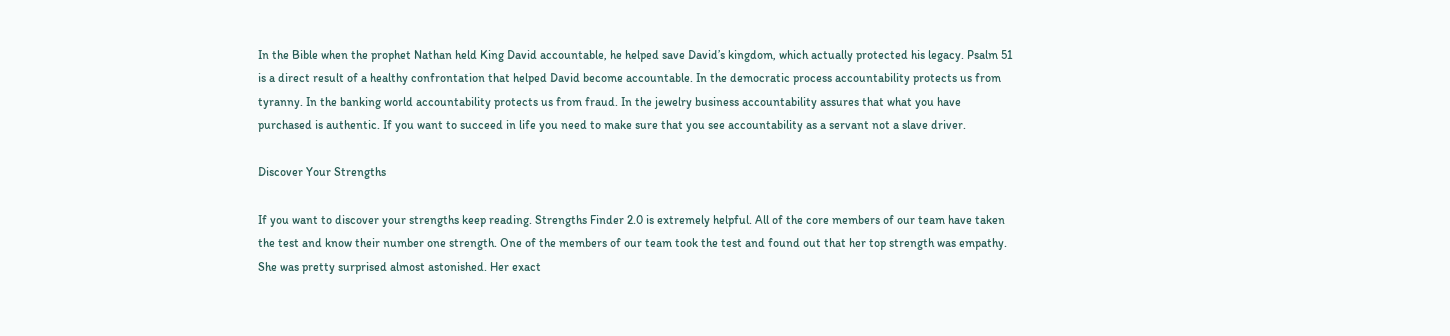In the Bible when the prophet Nathan held King David accountable, he helped save David’s kingdom, which actually protected his legacy. Psalm 51 is a direct result of a healthy confrontation that helped David become accountable. In the democratic process accountability protects us from tyranny. In the banking world accountability protects us from fraud. In the jewelry business accountability assures that what you have purchased is authentic. If you want to succeed in life you need to make sure that you see accountability as a servant not a slave driver.

Discover Your Strengths

If you want to discover your strengths keep reading. Strengths Finder 2.0 is extremely helpful. All of the core members of our team have taken the test and know their number one strength. One of the members of our team took the test and found out that her top strength was empathy. She was pretty surprised almost astonished. Her exact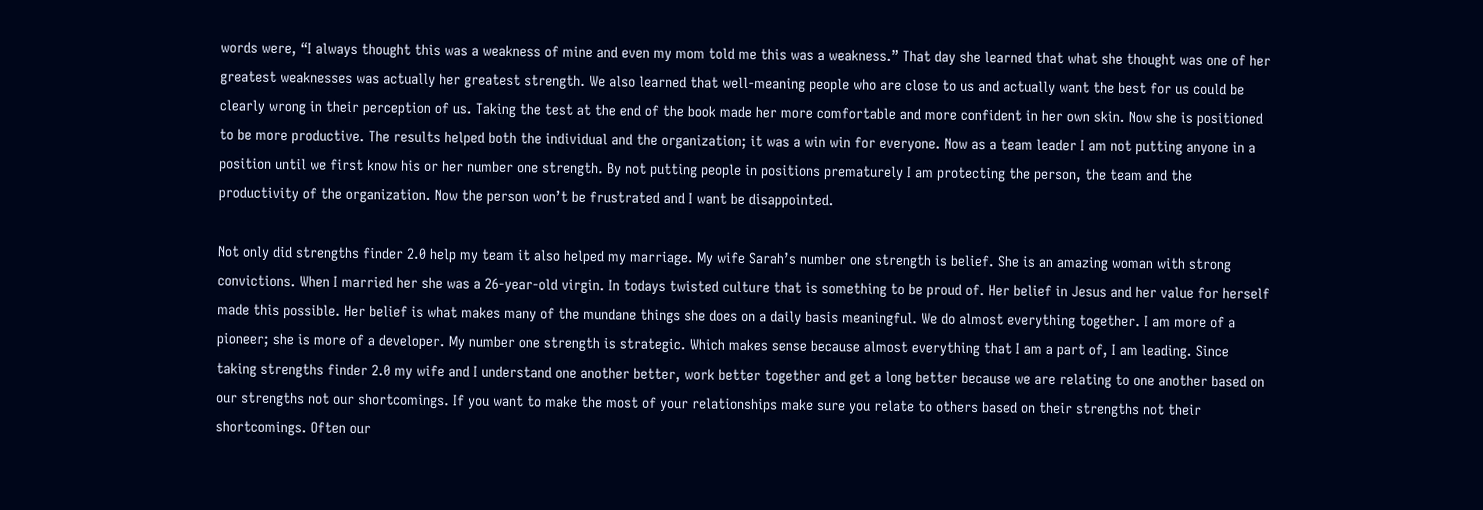words were, “I always thought this was a weakness of mine and even my mom told me this was a weakness.” That day she learned that what she thought was one of her greatest weaknesses was actually her greatest strength. We also learned that well-meaning people who are close to us and actually want the best for us could be clearly wrong in their perception of us. Taking the test at the end of the book made her more comfortable and more confident in her own skin. Now she is positioned to be more productive. The results helped both the individual and the organization; it was a win win for everyone. Now as a team leader I am not putting anyone in a position until we first know his or her number one strength. By not putting people in positions prematurely I am protecting the person, the team and the productivity of the organization. Now the person won’t be frustrated and I want be disappointed.

Not only did strengths finder 2.0 help my team it also helped my marriage. My wife Sarah’s number one strength is belief. She is an amazing woman with strong convictions. When I married her she was a 26-year-old virgin. In todays twisted culture that is something to be proud of. Her belief in Jesus and her value for herself made this possible. Her belief is what makes many of the mundane things she does on a daily basis meaningful. We do almost everything together. I am more of a pioneer; she is more of a developer. My number one strength is strategic. Which makes sense because almost everything that I am a part of, I am leading. Since taking strengths finder 2.0 my wife and I understand one another better, work better together and get a long better because we are relating to one another based on our strengths not our shortcomings. If you want to make the most of your relationships make sure you relate to others based on their strengths not their shortcomings. Often our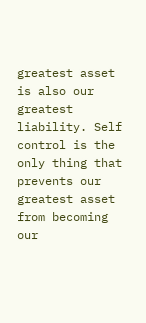greatest asset is also our greatest liability. Self control is the only thing that prevents our greatest asset from becoming our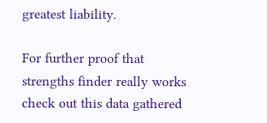greatest liability.

For further proof that strengths finder really works check out this data gathered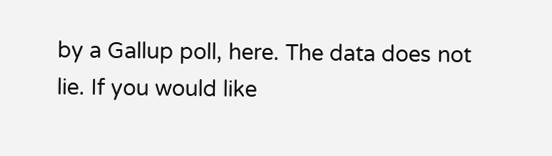by a Gallup poll, here. The data does not lie. If you would like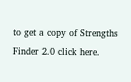to get a copy of Strengths Finder 2.0 click here.